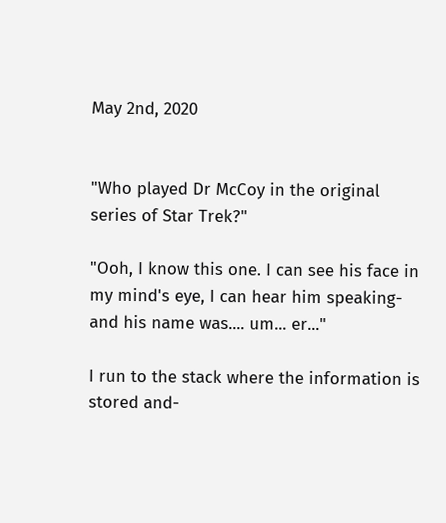May 2nd, 2020


"Who played Dr McCoy in the original series of Star Trek?"

"Ooh, I know this one. I can see his face in my mind's eye, I can hear him speaking- and his name was.... um... er..."

I run to the stack where the information is stored and-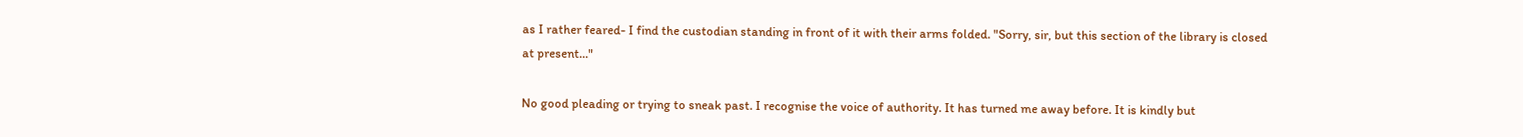as I rather feared- I find the custodian standing in front of it with their arms folded. "Sorry, sir, but this section of the library is closed at present..."

No good pleading or trying to sneak past. I recognise the voice of authority. It has turned me away before. It is kindly but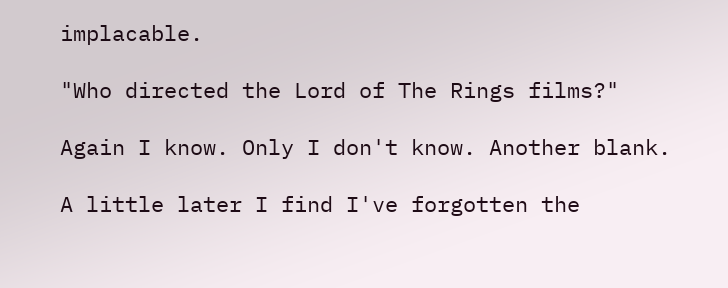implacable.

"Who directed the Lord of The Rings films?"

Again I know. Only I don't know. Another blank.

A little later I find I've forgotten the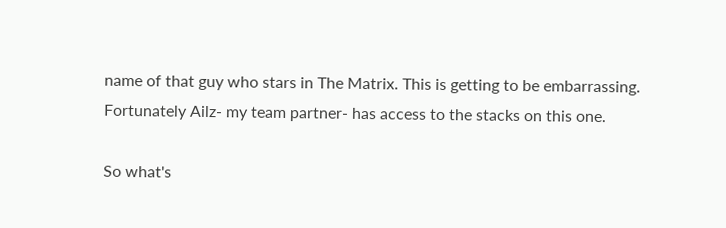name of that guy who stars in The Matrix. This is getting to be embarrassing. Fortunately Ailz- my team partner- has access to the stacks on this one.

So what's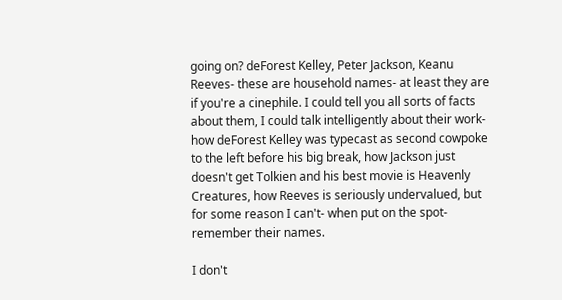going on? deForest Kelley, Peter Jackson, Keanu Reeves- these are household names- at least they are if you're a cinephile. I could tell you all sorts of facts about them, I could talk intelligently about their work- how deForest Kelley was typecast as second cowpoke to the left before his big break, how Jackson just doesn't get Tolkien and his best movie is Heavenly Creatures, how Reeves is seriously undervalued, but for some reason I can't- when put on the spot- remember their names.

I don't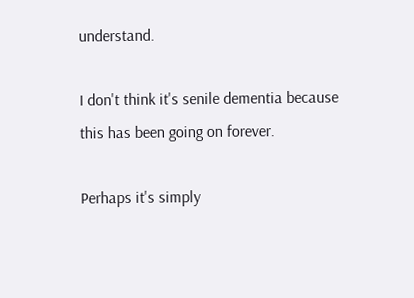understand.

I don't think it's senile dementia because this has been going on forever.

Perhaps it's simply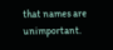that names are unimportant.